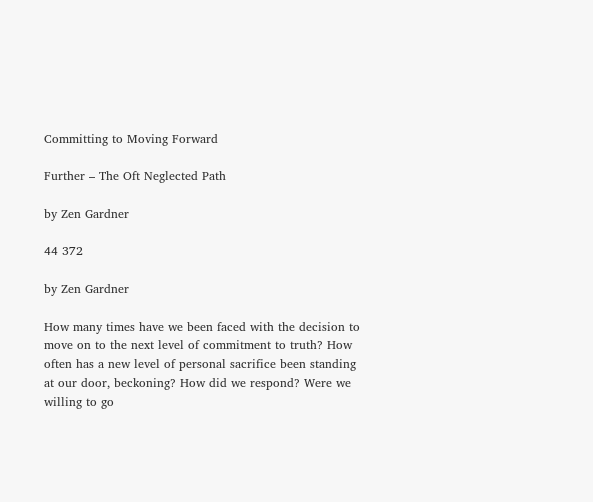Committing to Moving Forward

Further – The Oft Neglected Path

by Zen Gardner

44 372

by Zen Gardner

How many times have we been faced with the decision to move on to the next level of commitment to truth? How often has a new level of personal sacrifice been standing at our door, beckoning? How did we respond? Were we willing to go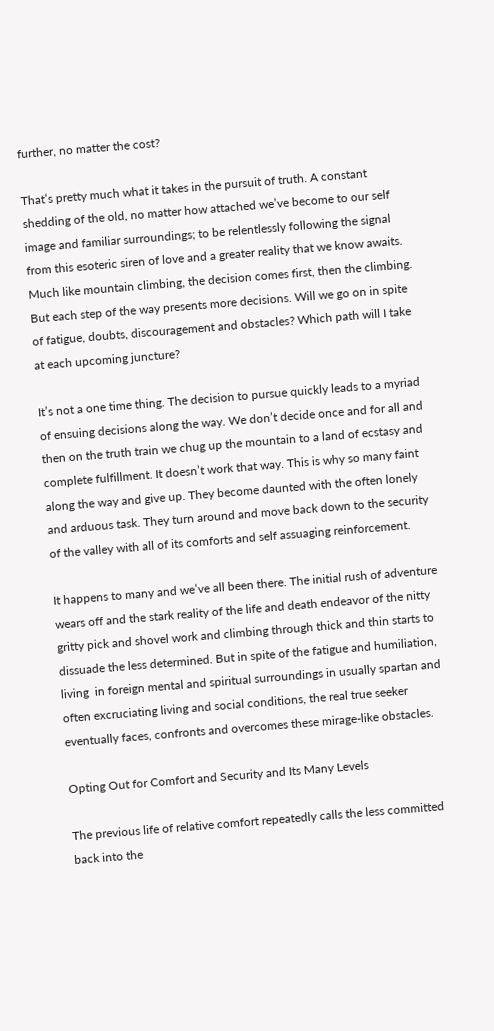further, no matter the cost?

That’s pretty much what it takes in the pursuit of truth. A constant shedding of the old, no matter how attached we’ve become to our self image and familiar surroundings; to be relentlessly following the signal from this esoteric siren of love and a greater reality that we know awaits. Much like mountain climbing, the decision comes first, then the climbing. But each step of the way presents more decisions. Will we go on in spite of fatigue, doubts, discouragement and obstacles? Which path will I take at each upcoming juncture?

It’s not a one time thing. The decision to pursue quickly leads to a myriad of ensuing decisions along the way. We don’t decide once and for all and then on the truth train we chug up the mountain to a land of ecstasy and complete fulfillment. It doesn’t work that way. This is why so many faint along the way and give up. They become daunted with the often lonely and arduous task. They turn around and move back down to the security of the valley with all of its comforts and self assuaging reinforcement.

It happens to many and we’ve all been there. The initial rush of adventure wears off and the stark reality of the life and death endeavor of the nitty gritty pick and shovel work and climbing through thick and thin starts to dissuade the less determined. But in spite of the fatigue and humiliation, living  in foreign mental and spiritual surroundings in usually spartan and often excruciating living and social conditions, the real true seeker eventually faces, confronts and overcomes these mirage-like obstacles.

Opting Out for Comfort and Security and Its Many Levels

The previous life of relative comfort repeatedly calls the less committed back into the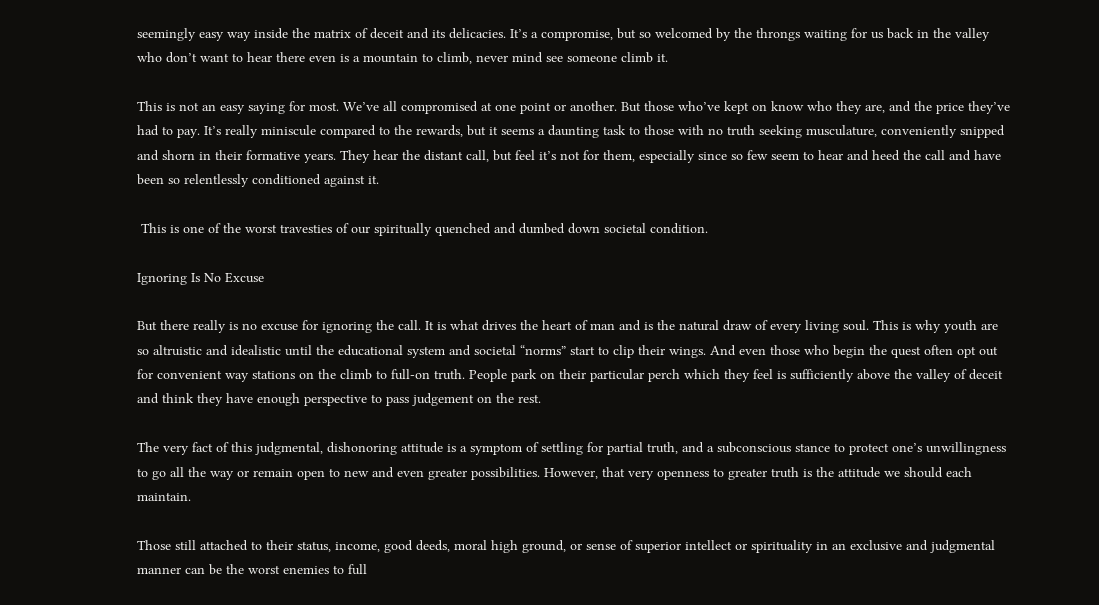seemingly easy way inside the matrix of deceit and its delicacies. It’s a compromise, but so welcomed by the throngs waiting for us back in the valley who don’t want to hear there even is a mountain to climb, never mind see someone climb it.

This is not an easy saying for most. We’ve all compromised at one point or another. But those who’ve kept on know who they are, and the price they’ve had to pay. It’s really miniscule compared to the rewards, but it seems a daunting task to those with no truth seeking musculature, conveniently snipped and shorn in their formative years. They hear the distant call, but feel it’s not for them, especially since so few seem to hear and heed the call and have been so relentlessly conditioned against it.

 This is one of the worst travesties of our spiritually quenched and dumbed down societal condition.

Ignoring Is No Excuse

But there really is no excuse for ignoring the call. It is what drives the heart of man and is the natural draw of every living soul. This is why youth are so altruistic and idealistic until the educational system and societal “norms” start to clip their wings. And even those who begin the quest often opt out for convenient way stations on the climb to full-on truth. People park on their particular perch which they feel is sufficiently above the valley of deceit and think they have enough perspective to pass judgement on the rest.

The very fact of this judgmental, dishonoring attitude is a symptom of settling for partial truth, and a subconscious stance to protect one’s unwillingness to go all the way or remain open to new and even greater possibilities. However, that very openness to greater truth is the attitude we should each maintain.

Those still attached to their status, income, good deeds, moral high ground, or sense of superior intellect or spirituality in an exclusive and judgmental manner can be the worst enemies to full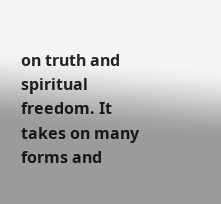on truth and spiritual freedom. It takes on many forms and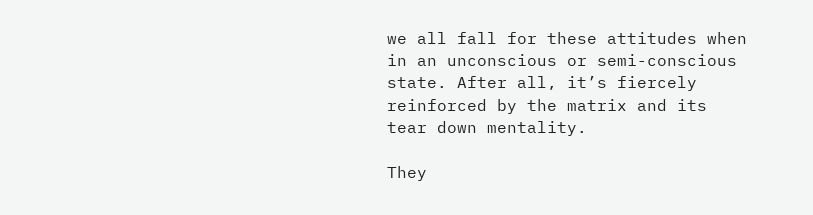we all fall for these attitudes when in an unconscious or semi-conscious state. After all, it’s fiercely reinforced by the matrix and its tear down mentality.

They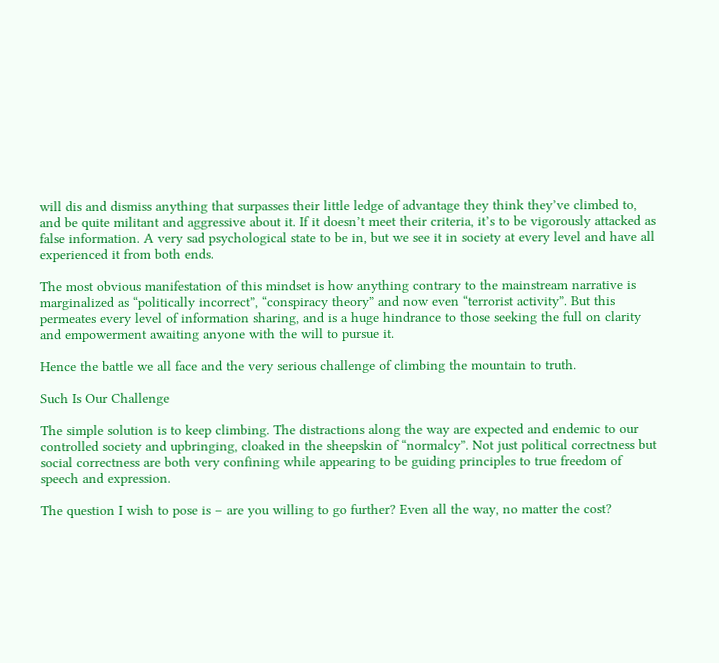will dis and dismiss anything that surpasses their little ledge of advantage they think they’ve climbed to, and be quite militant and aggressive about it. If it doesn’t meet their criteria, it’s to be vigorously attacked as false information. A very sad psychological state to be in, but we see it in society at every level and have all experienced it from both ends.

The most obvious manifestation of this mindset is how anything contrary to the mainstream narrative is marginalized as “politically incorrect”, “conspiracy theory” and now even “terrorist activity”. But this permeates every level of information sharing, and is a huge hindrance to those seeking the full on clarity and empowerment awaiting anyone with the will to pursue it.

Hence the battle we all face and the very serious challenge of climbing the mountain to truth.

Such Is Our Challenge

The simple solution is to keep climbing. The distractions along the way are expected and endemic to our controlled society and upbringing, cloaked in the sheepskin of “normalcy”. Not just political correctness but social correctness are both very confining while appearing to be guiding principles to true freedom of speech and expression.

The question I wish to pose is – are you willing to go further? Even all the way, no matter the cost?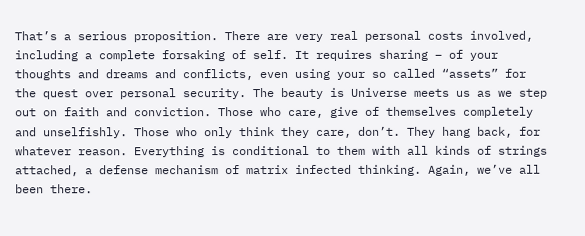That’s a serious proposition. There are very real personal costs involved, including a complete forsaking of self. It requires sharing – of your thoughts and dreams and conflicts, even using your so called “assets” for the quest over personal security. The beauty is Universe meets us as we step out on faith and conviction. Those who care, give of themselves completely and unselfishly. Those who only think they care, don’t. They hang back, for whatever reason. Everything is conditional to them with all kinds of strings attached, a defense mechanism of matrix infected thinking. Again, we’ve all been there.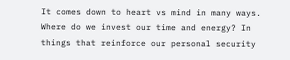It comes down to heart vs mind in many ways. Where do we invest our time and energy? In things that reinforce our personal security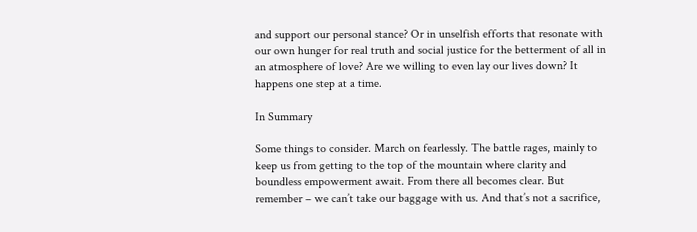and support our personal stance? Or in unselfish efforts that resonate with our own hunger for real truth and social justice for the betterment of all in an atmosphere of love? Are we willing to even lay our lives down? It happens one step at a time.

In Summary

Some things to consider. March on fearlessly. The battle rages, mainly to keep us from getting to the top of the mountain where clarity and boundless empowerment await. From there all becomes clear. But remember – we can’t take our baggage with us. And that’s not a sacrifice,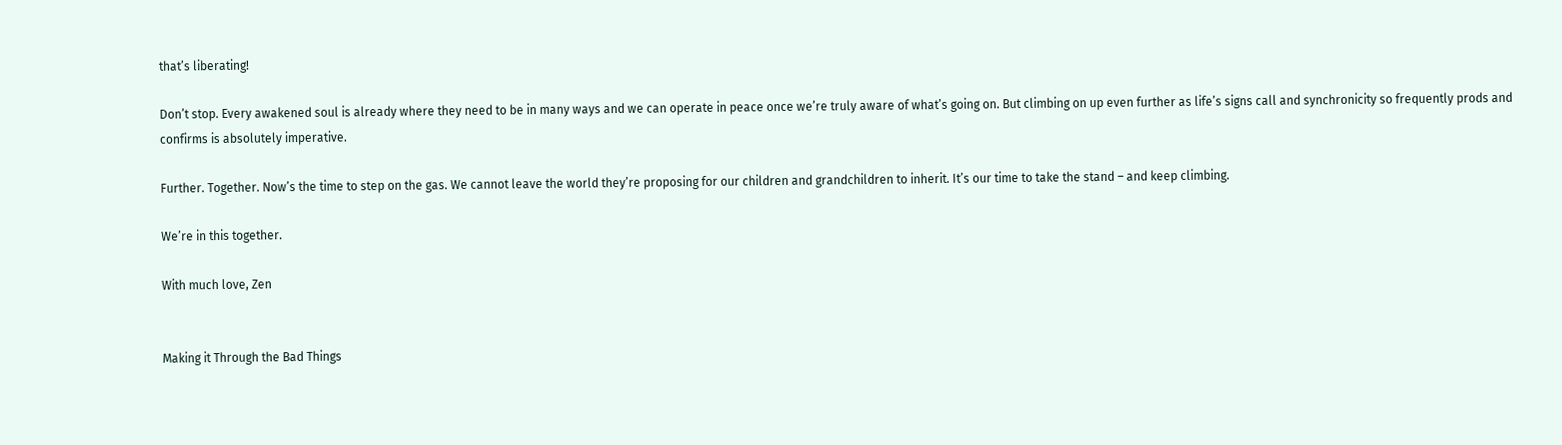that’s liberating!

Don’t stop. Every awakened soul is already where they need to be in many ways and we can operate in peace once we’re truly aware of what’s going on. But climbing on up even further as life’s signs call and synchronicity so frequently prods and confirms is absolutely imperative.

Further. Together. Now’s the time to step on the gas. We cannot leave the world they’re proposing for our children and grandchildren to inherit. It’s our time to take the stand – and keep climbing.

We’re in this together.

With much love, Zen


Making it Through the Bad Things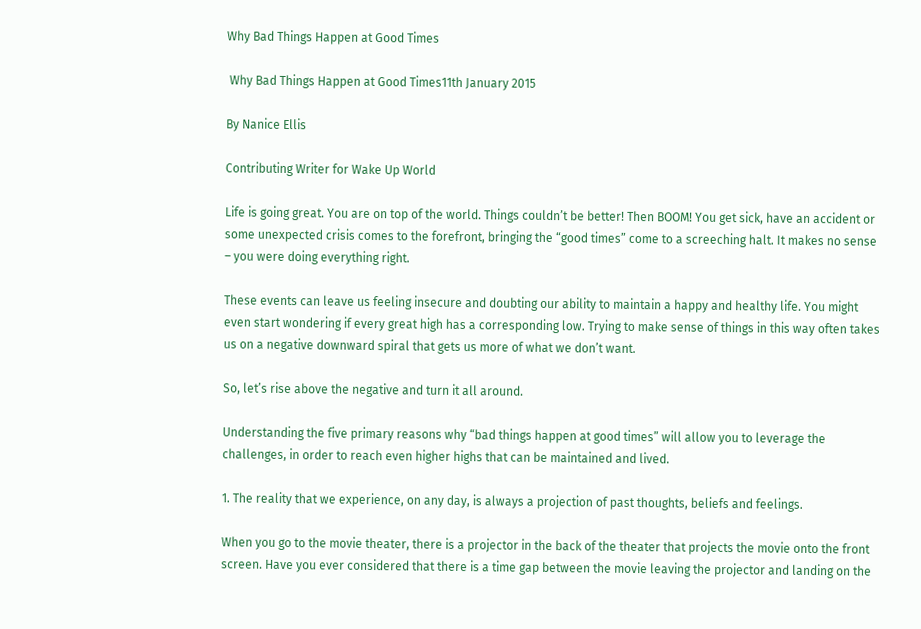Why Bad Things Happen at Good Times

 Why Bad Things Happen at Good Times11th January 2015

By Nanice Ellis

Contributing Writer for Wake Up World

Life is going great. You are on top of the world. Things couldn’t be better! Then BOOM! You get sick, have an accident or some unexpected crisis comes to the forefront, bringing the “good times” come to a screeching halt. It makes no sense – you were doing everything right.

These events can leave us feeling insecure and doubting our ability to maintain a happy and healthy life. You might even start wondering if every great high has a corresponding low. Trying to make sense of things in this way often takes us on a negative downward spiral that gets us more of what we don’t want.

So, let’s rise above the negative and turn it all around.

Understanding the five primary reasons why “bad things happen at good times” will allow you to leverage the challenges, in order to reach even higher highs that can be maintained and lived.

1. The reality that we experience, on any day, is always a projection of past thoughts, beliefs and feelings.

When you go to the movie theater, there is a projector in the back of the theater that projects the movie onto the front screen. Have you ever considered that there is a time gap between the movie leaving the projector and landing on the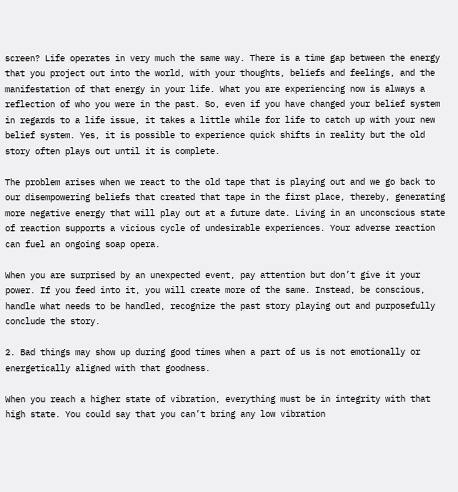screen? Life operates in very much the same way. There is a time gap between the energy that you project out into the world, with your thoughts, beliefs and feelings, and the manifestation of that energy in your life. What you are experiencing now is always a reflection of who you were in the past. So, even if you have changed your belief system in regards to a life issue, it takes a little while for life to catch up with your new belief system. Yes, it is possible to experience quick shifts in reality but the old story often plays out until it is complete.

The problem arises when we react to the old tape that is playing out and we go back to our disempowering beliefs that created that tape in the first place, thereby, generating more negative energy that will play out at a future date. Living in an unconscious state of reaction supports a vicious cycle of undesirable experiences. Your adverse reaction can fuel an ongoing soap opera.

When you are surprised by an unexpected event, pay attention but don’t give it your power. If you feed into it, you will create more of the same. Instead, be conscious, handle what needs to be handled, recognize the past story playing out and purposefully conclude the story.

2. Bad things may show up during good times when a part of us is not emotionally or energetically aligned with that goodness.

When you reach a higher state of vibration, everything must be in integrity with that high state. You could say that you can’t bring any low vibration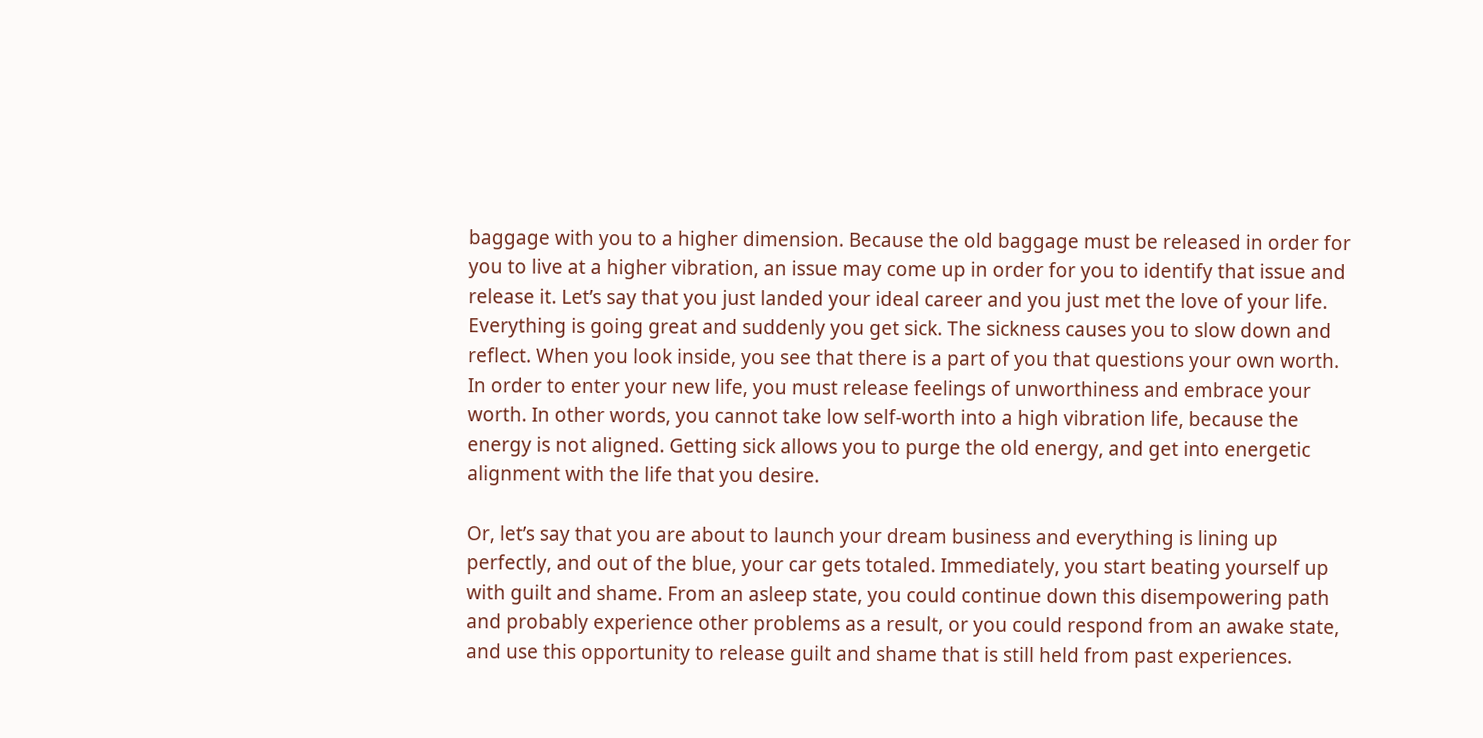baggage with you to a higher dimension. Because the old baggage must be released in order for you to live at a higher vibration, an issue may come up in order for you to identify that issue and release it. Let’s say that you just landed your ideal career and you just met the love of your life. Everything is going great and suddenly you get sick. The sickness causes you to slow down and reflect. When you look inside, you see that there is a part of you that questions your own worth. In order to enter your new life, you must release feelings of unworthiness and embrace your worth. In other words, you cannot take low self-worth into a high vibration life, because the energy is not aligned. Getting sick allows you to purge the old energy, and get into energetic alignment with the life that you desire.

Or, let’s say that you are about to launch your dream business and everything is lining up perfectly, and out of the blue, your car gets totaled. Immediately, you start beating yourself up with guilt and shame. From an asleep state, you could continue down this disempowering path and probably experience other problems as a result, or you could respond from an awake state, and use this opportunity to release guilt and shame that is still held from past experiences.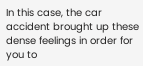In this case, the car accident brought up these dense feelings in order for you to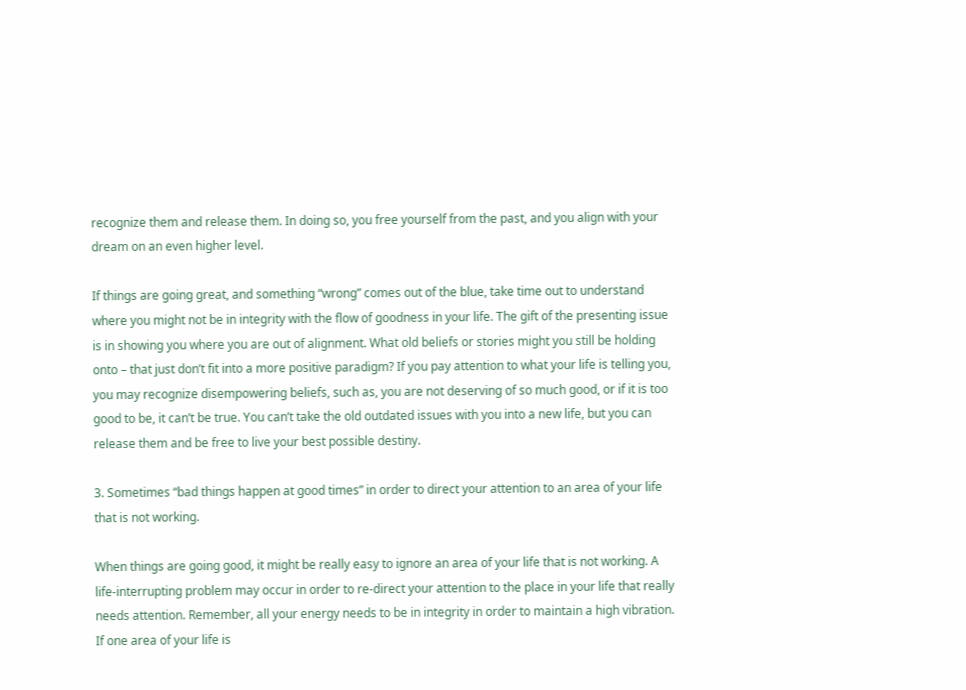recognize them and release them. In doing so, you free yourself from the past, and you align with your dream on an even higher level.

If things are going great, and something “wrong” comes out of the blue, take time out to understand where you might not be in integrity with the flow of goodness in your life. The gift of the presenting issue is in showing you where you are out of alignment. What old beliefs or stories might you still be holding onto – that just don’t fit into a more positive paradigm? If you pay attention to what your life is telling you, you may recognize disempowering beliefs, such as, you are not deserving of so much good, or if it is too good to be, it can’t be true. You can’t take the old outdated issues with you into a new life, but you can release them and be free to live your best possible destiny.

3. Sometimes “bad things happen at good times” in order to direct your attention to an area of your life that is not working.

When things are going good, it might be really easy to ignore an area of your life that is not working. A life-interrupting problem may occur in order to re-direct your attention to the place in your life that really needs attention. Remember, all your energy needs to be in integrity in order to maintain a high vibration. If one area of your life is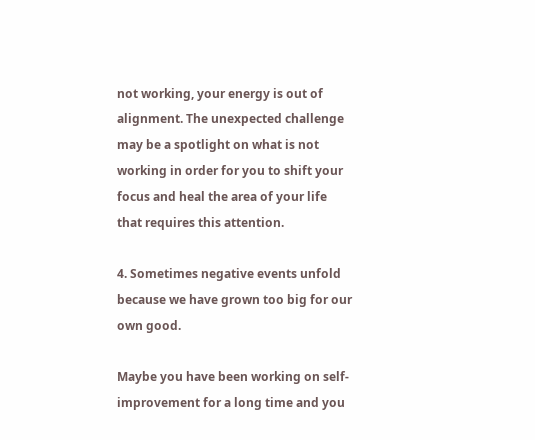not working, your energy is out of alignment. The unexpected challenge may be a spotlight on what is not working in order for you to shift your focus and heal the area of your life that requires this attention.

4. Sometimes negative events unfold because we have grown too big for our own good.

Maybe you have been working on self-improvement for a long time and you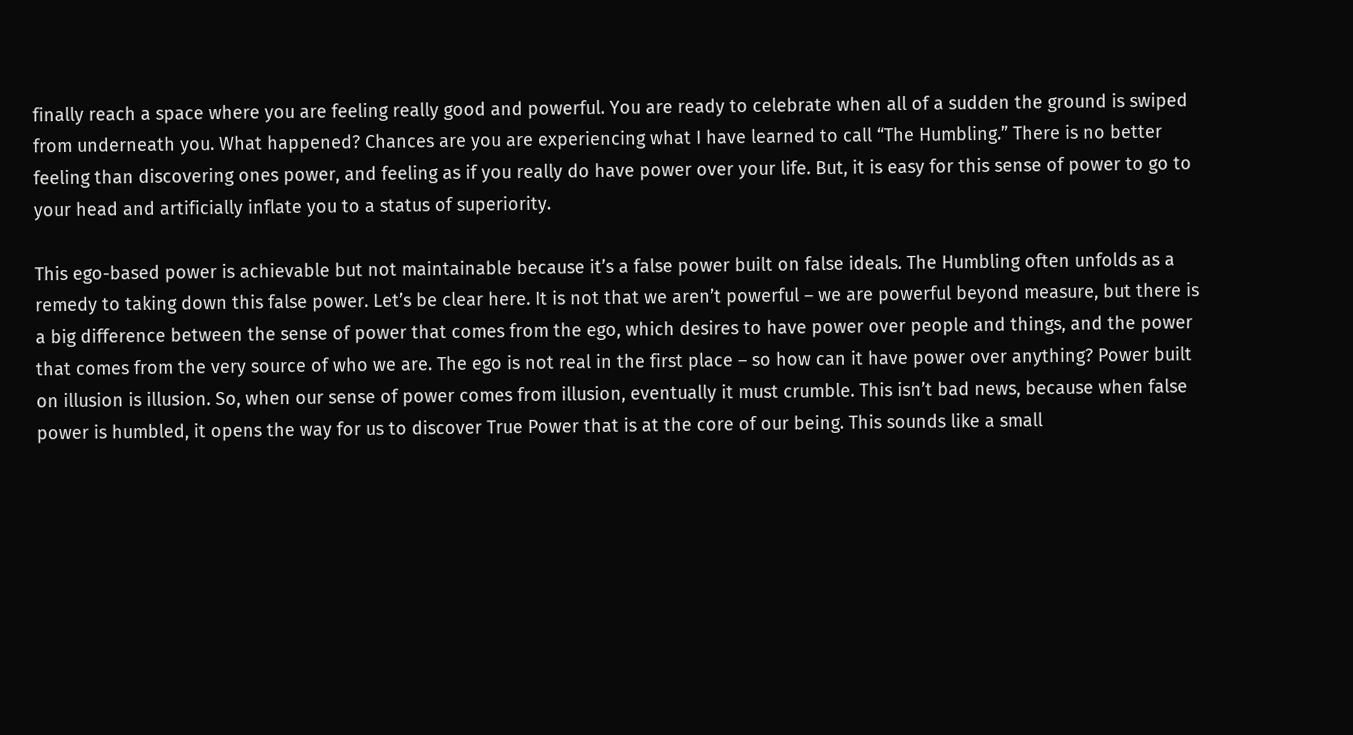finally reach a space where you are feeling really good and powerful. You are ready to celebrate when all of a sudden the ground is swiped from underneath you. What happened? Chances are you are experiencing what I have learned to call “The Humbling.” There is no better feeling than discovering ones power, and feeling as if you really do have power over your life. But, it is easy for this sense of power to go to your head and artificially inflate you to a status of superiority.

This ego-based power is achievable but not maintainable because it’s a false power built on false ideals. The Humbling often unfolds as a remedy to taking down this false power. Let’s be clear here. It is not that we aren’t powerful – we are powerful beyond measure, but there is a big difference between the sense of power that comes from the ego, which desires to have power over people and things, and the power that comes from the very source of who we are. The ego is not real in the first place – so how can it have power over anything? Power built on illusion is illusion. So, when our sense of power comes from illusion, eventually it must crumble. This isn’t bad news, because when false power is humbled, it opens the way for us to discover True Power that is at the core of our being. This sounds like a small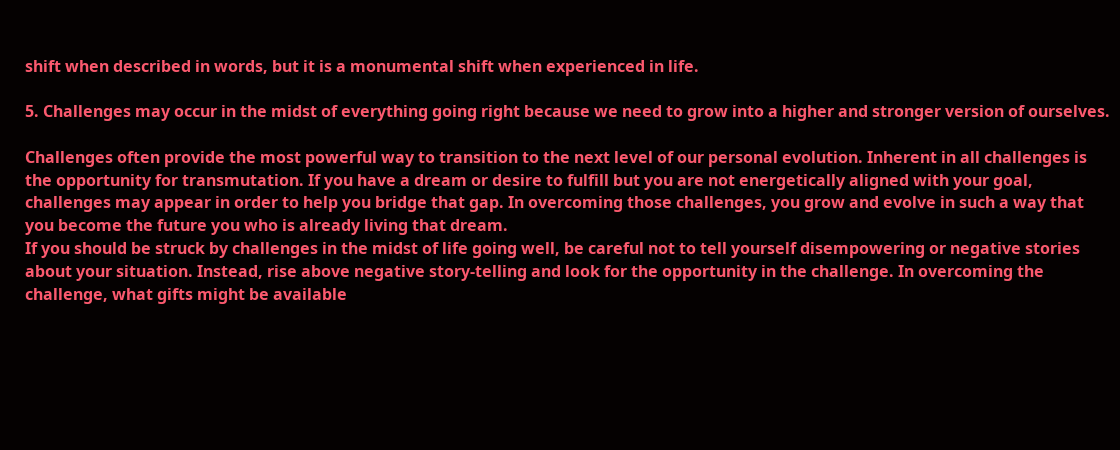shift when described in words, but it is a monumental shift when experienced in life.

5. Challenges may occur in the midst of everything going right because we need to grow into a higher and stronger version of ourselves.

Challenges often provide the most powerful way to transition to the next level of our personal evolution. Inherent in all challenges is the opportunity for transmutation. If you have a dream or desire to fulfill but you are not energetically aligned with your goal, challenges may appear in order to help you bridge that gap. In overcoming those challenges, you grow and evolve in such a way that you become the future you who is already living that dream.
If you should be struck by challenges in the midst of life going well, be careful not to tell yourself disempowering or negative stories about your situation. Instead, rise above negative story-telling and look for the opportunity in the challenge. In overcoming the challenge, what gifts might be available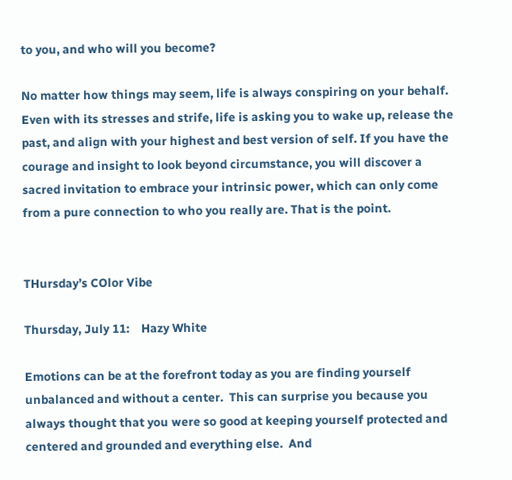to you, and who will you become?

No matter how things may seem, life is always conspiring on your behalf. Even with its stresses and strife, life is asking you to wake up, release the past, and align with your highest and best version of self. If you have the courage and insight to look beyond circumstance, you will discover a sacred invitation to embrace your intrinsic power, which can only come from a pure connection to who you really are. That is the point.


THursday’s COlor Vibe

Thursday, July 11:    Hazy White

Emotions can be at the forefront today as you are finding yourself unbalanced and without a center.  This can surprise you because you always thought that you were so good at keeping yourself protected and centered and grounded and everything else.  And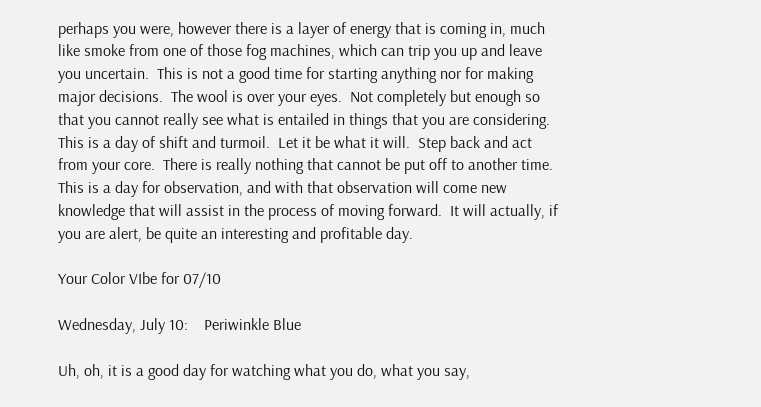perhaps you were, however there is a layer of energy that is coming in, much like smoke from one of those fog machines, which can trip you up and leave you uncertain.  This is not a good time for starting anything nor for making major decisions.  The wool is over your eyes.  Not completely but enough so that you cannot really see what is entailed in things that you are considering.  This is a day of shift and turmoil.  Let it be what it will.  Step back and act from your core.  There is really nothing that cannot be put off to another time.  This is a day for observation, and with that observation will come new knowledge that will assist in the process of moving forward.  It will actually, if you are alert, be quite an interesting and profitable day.

Your Color VIbe for 07/10

Wednesday, July 10:    Periwinkle Blue

Uh, oh, it is a good day for watching what you do, what you say,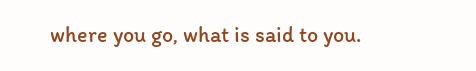where you go, what is said to you.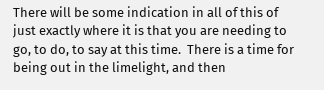There will be some indication in all of this of just exactly where it is that you are needing to go, to do, to say at this time.  There is a time for being out in the limelight, and then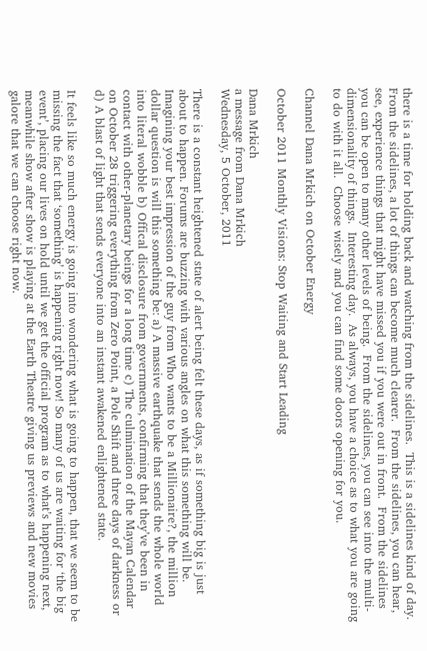there is a time for holding back and watching from the sidelines.  This is a sidelines kind of day.  From the sidelines, a lot of things can become much clearer.  From the sidelines, you can hear, see, experience things that might have missed you if you were out in front.  From the sidelines you can be open to many other levels of being.  From the sidelines, you can see into the multi-dimensionality of things.  Interesting day.  As always, you have a choice as to what you are going to do with it all.  Choose wisely and you can find some doors opening for you.

Channel Dana Mrkich on October Energy

October 2011 Monthly Visions: Stop Waiting and Start Leading

Dana Mrkich
a message from Dana Mrkich
Wednesday, 5 October, 2011

There is a constant heightened state of alert being felt these days, as if something big is just about to happen. Forums are buzzing with various angles on what this something will be. Imagining your best impression of the guy from Who wants to be a Millionaire?, the million dollar question is will this something be: a) A massive earthquake that sends the whole world into literal wobble b) Offical disclosure from governments, confirming that they’ve been in contact with other-planetary beings for a long time c) The culmination of the Mayan Calendar on October 28 triggering everything from Zero Point, a Pole Shift and three days of darkness or d) A blast of light that sends everyone into an instant awakened enlightened state.

It feels like so much energy is going into wondering what is going to happen, that we seem to be missing the fact that ‘something’ is happening right now! So many of us are waiting for ‘the big event’, placing our lives on hold until we get the official program as to what’s happening next, meanwhile show after show is playing at the Earth Theatre giving us previews and new movies galore that we can choose right now.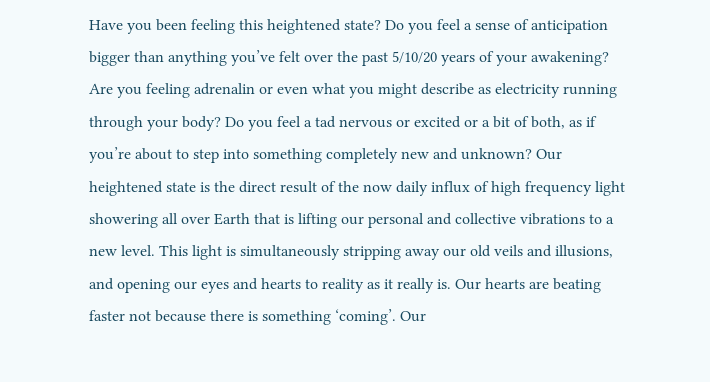Have you been feeling this heightened state? Do you feel a sense of anticipation bigger than anything you’ve felt over the past 5/10/20 years of your awakening? Are you feeling adrenalin or even what you might describe as electricity running through your body? Do you feel a tad nervous or excited or a bit of both, as if you’re about to step into something completely new and unknown? Our heightened state is the direct result of the now daily influx of high frequency light showering all over Earth that is lifting our personal and collective vibrations to a new level. This light is simultaneously stripping away our old veils and illusions, and opening our eyes and hearts to reality as it really is. Our hearts are beating faster not because there is something ‘coming’. Our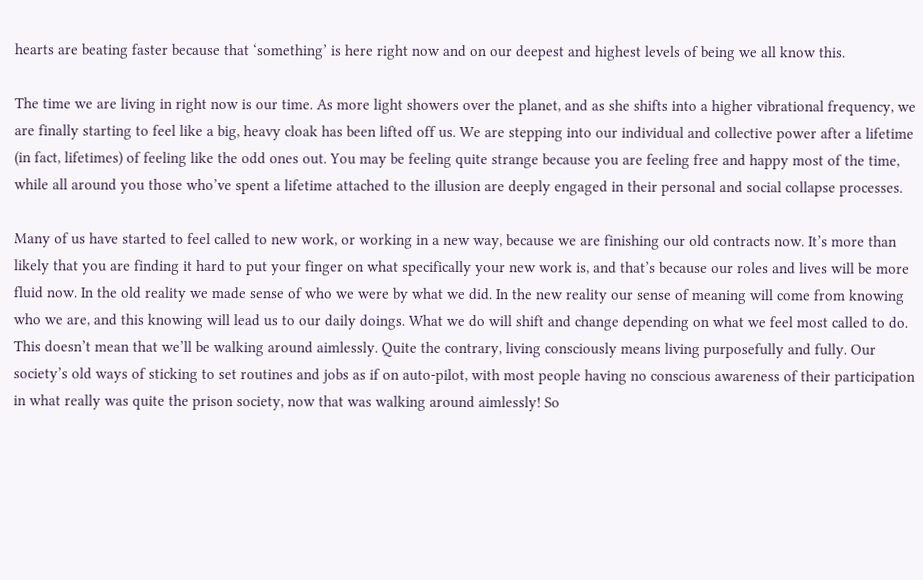hearts are beating faster because that ‘something’ is here right now and on our deepest and highest levels of being we all know this.

The time we are living in right now is our time. As more light showers over the planet, and as she shifts into a higher vibrational frequency, we are finally starting to feel like a big, heavy cloak has been lifted off us. We are stepping into our individual and collective power after a lifetime (in fact, lifetimes) of feeling like the odd ones out. You may be feeling quite strange because you are feeling free and happy most of the time, while all around you those who’ve spent a lifetime attached to the illusion are deeply engaged in their personal and social collapse processes.

Many of us have started to feel called to new work, or working in a new way, because we are finishing our old contracts now. It’s more than likely that you are finding it hard to put your finger on what specifically your new work is, and that’s because our roles and lives will be more fluid now. In the old reality we made sense of who we were by what we did. In the new reality our sense of meaning will come from knowing who we are, and this knowing will lead us to our daily doings. What we do will shift and change depending on what we feel most called to do. This doesn’t mean that we’ll be walking around aimlessly. Quite the contrary, living consciously means living purposefully and fully. Our society’s old ways of sticking to set routines and jobs as if on auto-pilot, with most people having no conscious awareness of their participation in what really was quite the prison society, now that was walking around aimlessly! So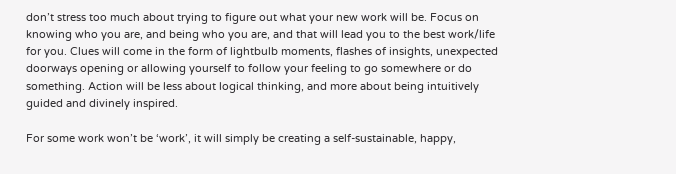don’t stress too much about trying to figure out what your new work will be. Focus on knowing who you are, and being who you are, and that will lead you to the best work/life for you. Clues will come in the form of lightbulb moments, flashes of insights, unexpected doorways opening or allowing yourself to follow your feeling to go somewhere or do something. Action will be less about logical thinking, and more about being intuitively guided and divinely inspired.

For some work won’t be ‘work’, it will simply be creating a self-sustainable, happy,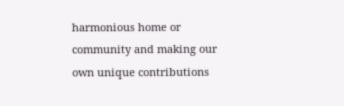harmonious home or community and making our own unique contributions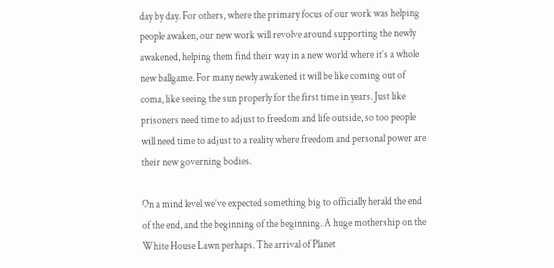day by day. For others, where the primary focus of our work was helping people awaken, our new work will revolve around supporting the newly awakened, helping them find their way in a new world where it’s a whole new ballgame. For many newly awakened it will be like coming out of coma, like seeing the sun properly for the first time in years. Just like prisoners need time to adjust to freedom and life outside, so too people will need time to adjust to a reality where freedom and personal power are their new governing bodies.

On a mind level we’ve expected something big to officially herald the end of the end, and the beginning of the beginning. A huge mothership on the White House Lawn perhaps. The arrival of Planet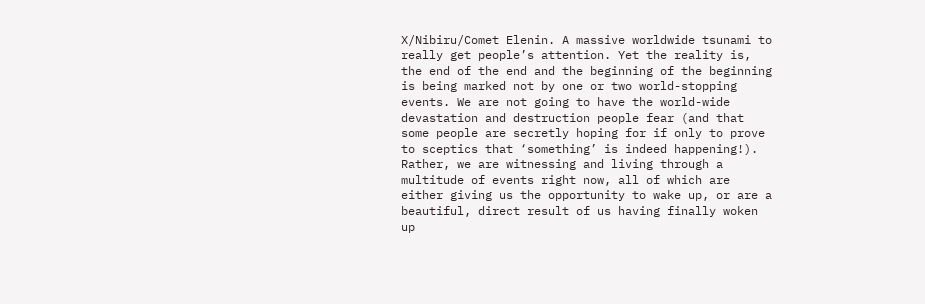X/Nibiru/Comet Elenin. A massive worldwide tsunami to really get people’s attention. Yet the reality is, the end of the end and the beginning of the beginning is being marked not by one or two world-stopping events. We are not going to have the world-wide devastation and destruction people fear (and that some people are secretly hoping for if only to prove to sceptics that ‘something’ is indeed happening!). Rather, we are witnessing and living through a multitude of events right now, all of which are either giving us the opportunity to wake up, or are a beautiful, direct result of us having finally woken up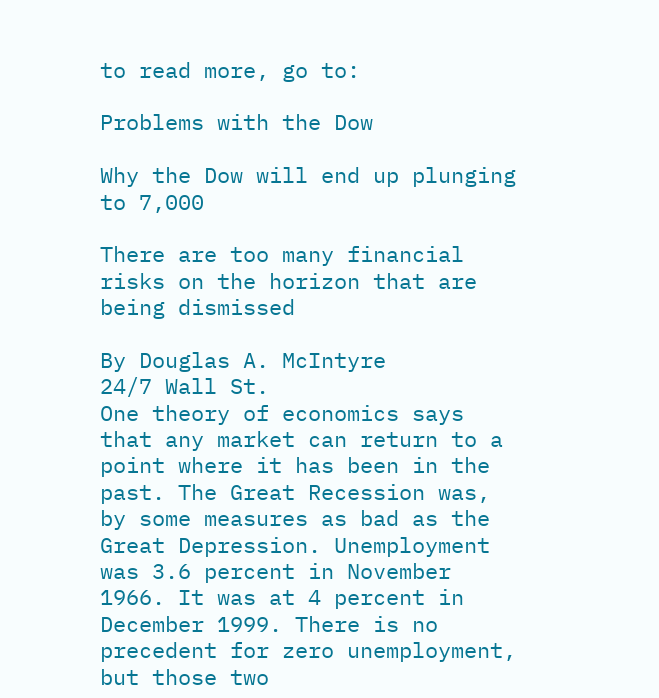to read more, go to:

Problems with the Dow

Why the Dow will end up plunging to 7,000

There are too many financial risks on the horizon that are being dismissed

By Douglas A. McIntyre
24/7 Wall St.
One theory of economics says that any market can return to a point where it has been in the past. The Great Recession was, by some measures as bad as the Great Depression. Unemployment was 3.6 percent in November 1966. It was at 4 percent in December 1999. There is no precedent for zero unemployment, but those two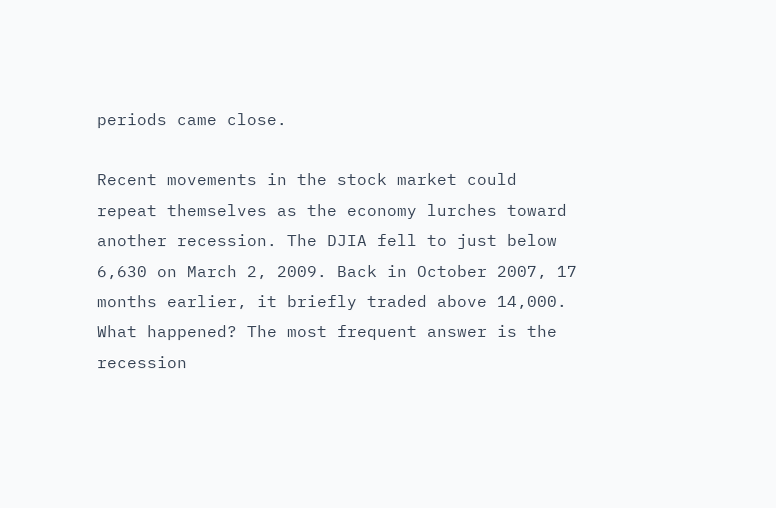periods came close.

Recent movements in the stock market could repeat themselves as the economy lurches toward another recession. The DJIA fell to just below 6,630 on March 2, 2009. Back in October 2007, 17 months earlier, it briefly traded above 14,000. What happened? The most frequent answer is the recession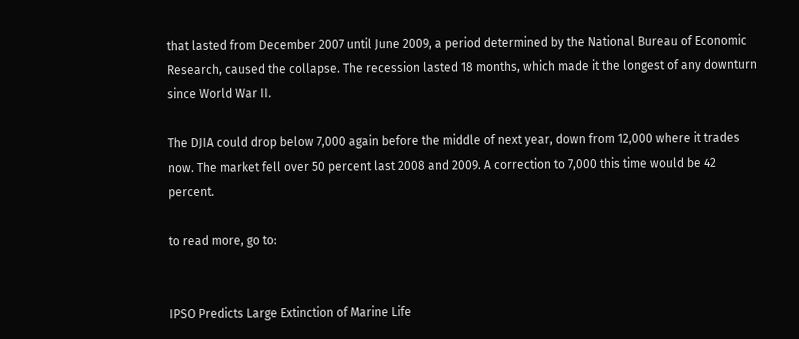that lasted from December 2007 until June 2009, a period determined by the National Bureau of Economic Research, caused the collapse. The recession lasted 18 months, which made it the longest of any downturn since World War II.

The DJIA could drop below 7,000 again before the middle of next year, down from 12,000 where it trades now. The market fell over 50 percent last 2008 and 2009. A correction to 7,000 this time would be 42 percent.

to read more, go to:


IPSO Predicts Large Extinction of Marine Life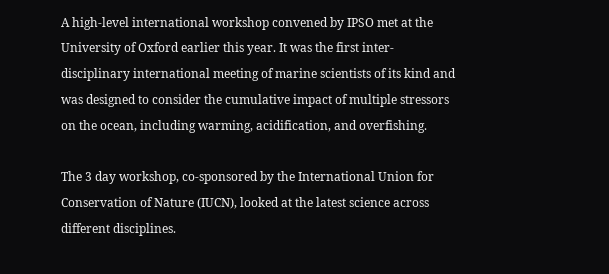A high-level international workshop convened by IPSO met at the University of Oxford earlier this year. It was the first inter-disciplinary international meeting of marine scientists of its kind and was designed to consider the cumulative impact of multiple stressors on the ocean, including warming, acidification, and overfishing.

The 3 day workshop, co-sponsored by the International Union for Conservation of Nature (IUCN), looked at the latest science across different disciplines.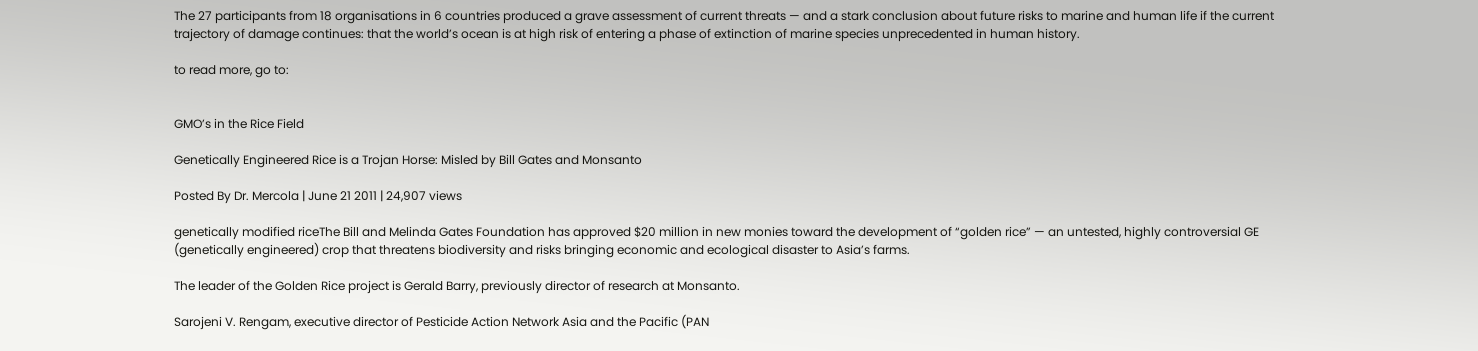The 27 participants from 18 organisations in 6 countries produced a grave assessment of current threats — and a stark conclusion about future risks to marine and human life if the current trajectory of damage continues: that the world’s ocean is at high risk of entering a phase of extinction of marine species unprecedented in human history.

to read more, go to:


GMO’s in the Rice Field

Genetically Engineered Rice is a Trojan Horse: Misled by Bill Gates and Monsanto

Posted By Dr. Mercola | June 21 2011 | 24,907 views

genetically modified riceThe Bill and Melinda Gates Foundation has approved $20 million in new monies toward the development of “golden rice” — an untested, highly controversial GE (genetically engineered) crop that threatens biodiversity and risks bringing economic and ecological disaster to Asia’s farms.

The leader of the Golden Rice project is Gerald Barry, previously director of research at Monsanto.

Sarojeni V. Rengam, executive director of Pesticide Action Network Asia and the Pacific (PAN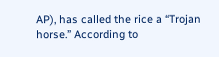AP), has called the rice a “Trojan horse.” According to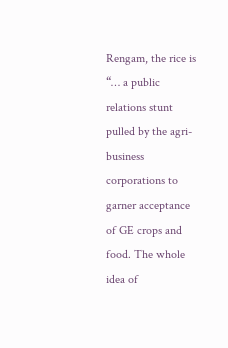Rengam, the rice is “… a public relations stunt pulled by the agri-business corporations to garner acceptance of GE crops and food. The whole idea of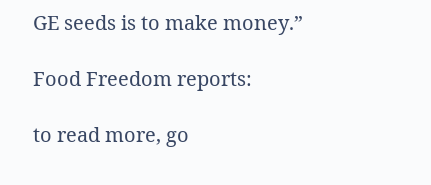GE seeds is to make money.”

Food Freedom reports:

to read more, go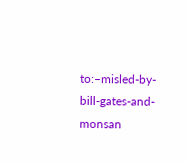to:–misled-by-bill-gates-and-monsan